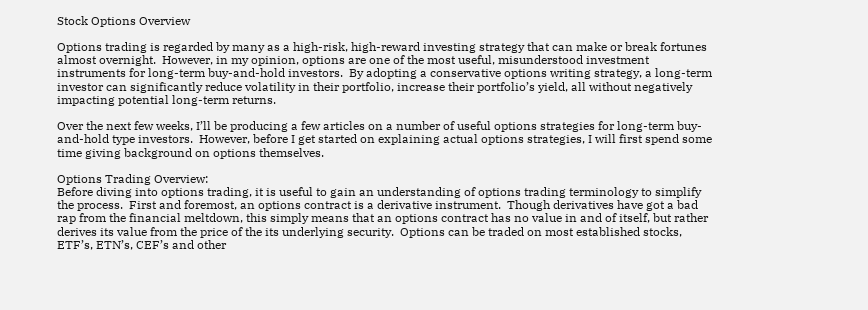Stock Options Overview

Options trading is regarded by many as a high-risk, high-reward investing strategy that can make or break fortunes almost overnight.  However, in my opinion, options are one of the most useful, misunderstood investment instruments for long-term buy-and-hold investors.  By adopting a conservative options writing strategy, a long-term investor can significantly reduce volatility in their portfolio, increase their portfolio’s yield, all without negatively impacting potential long-term returns.

Over the next few weeks, I’ll be producing a few articles on a number of useful options strategies for long-term buy-and-hold type investors.  However, before I get started on explaining actual options strategies, I will first spend some time giving background on options themselves.

Options Trading Overview:
Before diving into options trading, it is useful to gain an understanding of options trading terminology to simplify the process.  First and foremost, an options contract is a derivative instrument.  Though derivatives have got a bad rap from the financial meltdown, this simply means that an options contract has no value in and of itself, but rather derives its value from the price of the its underlying security.  Options can be traded on most established stocks, ETF’s, ETN’s, CEF’s and other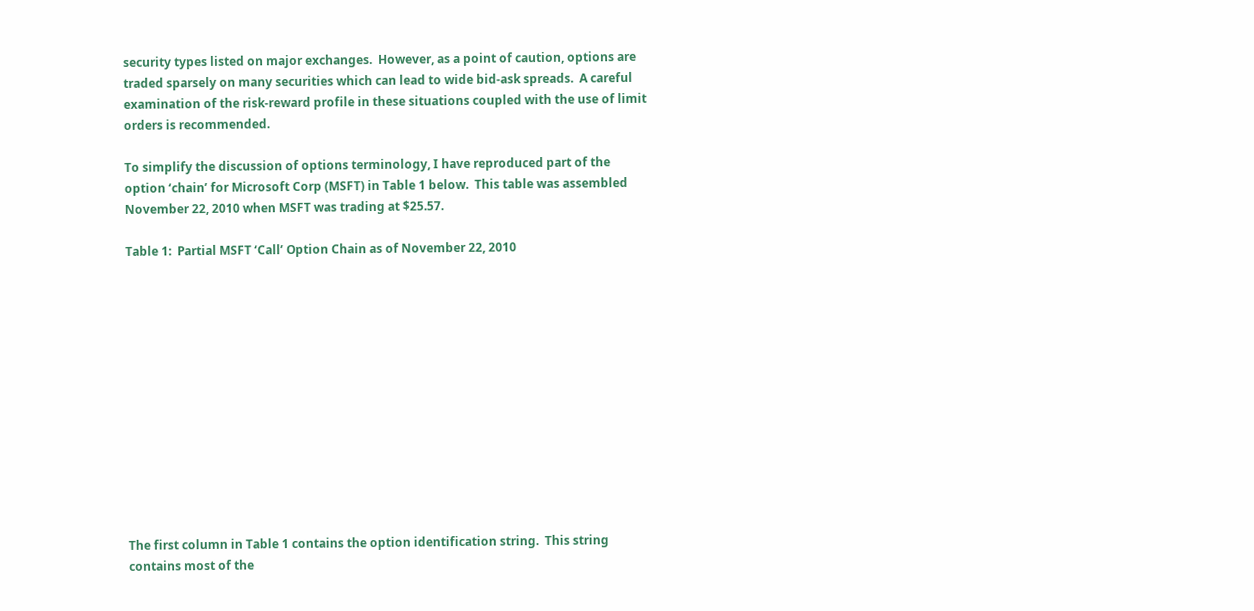security types listed on major exchanges.  However, as a point of caution, options are traded sparsely on many securities which can lead to wide bid-ask spreads.  A careful examination of the risk-reward profile in these situations coupled with the use of limit orders is recommended.

To simplify the discussion of options terminology, I have reproduced part of the option ‘chain’ for Microsoft Corp (MSFT) in Table 1 below.  This table was assembled November 22, 2010 when MSFT was trading at $25.57.

Table 1:  Partial MSFT ‘Call’ Option Chain as of November 22, 2010













The first column in Table 1 contains the option identification string.  This string contains most of the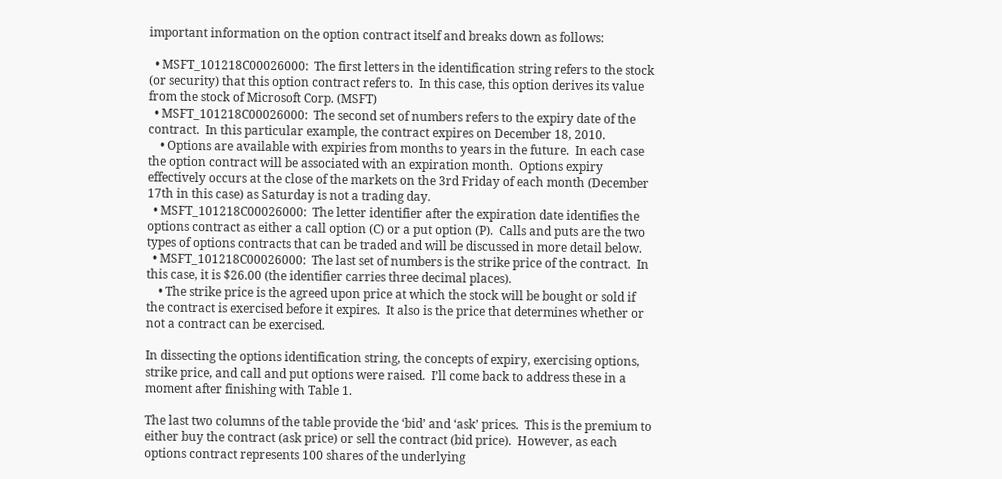important information on the option contract itself and breaks down as follows:

  • MSFT_101218C00026000:  The first letters in the identification string refers to the stock (or security) that this option contract refers to.  In this case, this option derives its value from the stock of Microsoft Corp. (MSFT)
  • MSFT_101218C00026000:  The second set of numbers refers to the expiry date of the contract.  In this particular example, the contract expires on December 18, 2010.
    • Options are available with expiries from months to years in the future.  In each case the option contract will be associated with an expiration month.  Options expiry effectively occurs at the close of the markets on the 3rd Friday of each month (December 17th in this case) as Saturday is not a trading day.
  • MSFT_101218C00026000:  The letter identifier after the expiration date identifies the options contract as either a call option (C) or a put option (P).  Calls and puts are the two types of options contracts that can be traded and will be discussed in more detail below.
  • MSFT_101218C00026000:  The last set of numbers is the strike price of the contract.  In this case, it is $26.00 (the identifier carries three decimal places).
    • The strike price is the agreed upon price at which the stock will be bought or sold if the contract is exercised before it expires.  It also is the price that determines whether or not a contract can be exercised.

In dissecting the options identification string, the concepts of expiry, exercising options, strike price, and call and put options were raised.  I’ll come back to address these in a moment after finishing with Table 1.

The last two columns of the table provide the ‘bid’ and ‘ask’ prices.  This is the premium to either buy the contract (ask price) or sell the contract (bid price).  However, as each options contract represents 100 shares of the underlying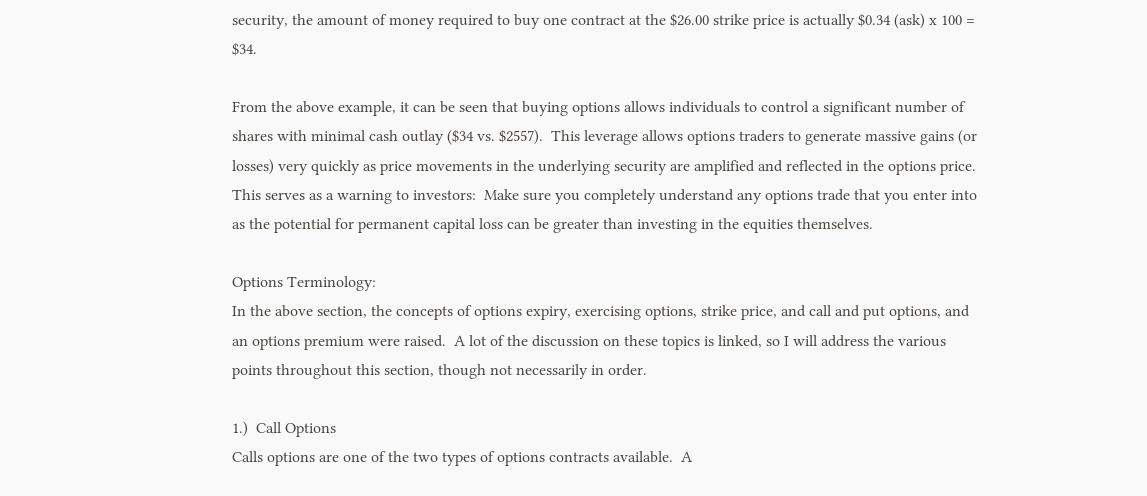security, the amount of money required to buy one contract at the $26.00 strike price is actually $0.34 (ask) x 100 = $34.

From the above example, it can be seen that buying options allows individuals to control a significant number of shares with minimal cash outlay ($34 vs. $2557).  This leverage allows options traders to generate massive gains (or losses) very quickly as price movements in the underlying security are amplified and reflected in the options price.  This serves as a warning to investors:  Make sure you completely understand any options trade that you enter into as the potential for permanent capital loss can be greater than investing in the equities themselves.

Options Terminology:
In the above section, the concepts of options expiry, exercising options, strike price, and call and put options, and an options premium were raised.  A lot of the discussion on these topics is linked, so I will address the various points throughout this section, though not necessarily in order.

1.)  Call Options
Calls options are one of the two types of options contracts available.  A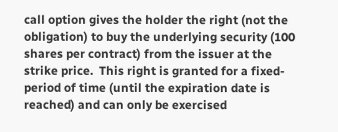call option gives the holder the right (not the obligation) to buy the underlying security (100 shares per contract) from the issuer at the strike price.  This right is granted for a fixed-period of time (until the expiration date is reached) and can only be exercised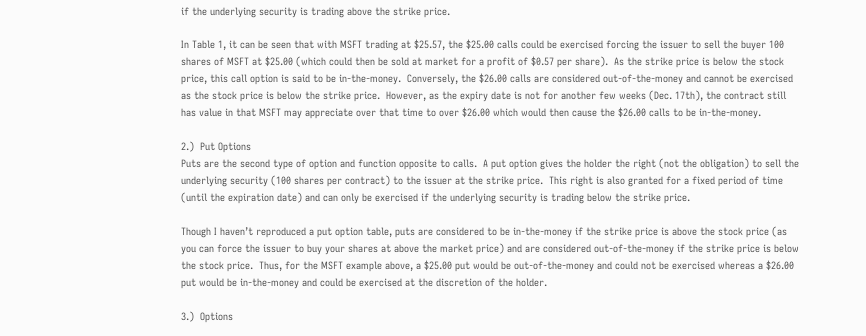if the underlying security is trading above the strike price.

In Table 1, it can be seen that with MSFT trading at $25.57, the $25.00 calls could be exercised forcing the issuer to sell the buyer 100 shares of MSFT at $25.00 (which could then be sold at market for a profit of $0.57 per share).  As the strike price is below the stock price, this call option is said to be in-the-money.  Conversely, the $26.00 calls are considered out-of-the-money and cannot be exercised as the stock price is below the strike price.  However, as the expiry date is not for another few weeks (Dec. 17th), the contract still has value in that MSFT may appreciate over that time to over $26.00 which would then cause the $26.00 calls to be in-the-money.

2.)  Put Options
Puts are the second type of option and function opposite to calls.  A put option gives the holder the right (not the obligation) to sell the underlying security (100 shares per contract) to the issuer at the strike price.  This right is also granted for a fixed period of time (until the expiration date) and can only be exercised if the underlying security is trading below the strike price.

Though I haven’t reproduced a put option table, puts are considered to be in-the-money if the strike price is above the stock price (as you can force the issuer to buy your shares at above the market price) and are considered out-of-the-money if the strike price is below the stock price.  Thus, for the MSFT example above, a $25.00 put would be out-of-the-money and could not be exercised whereas a $26.00 put would be in-the-money and could be exercised at the discretion of the holder.

3.)  Options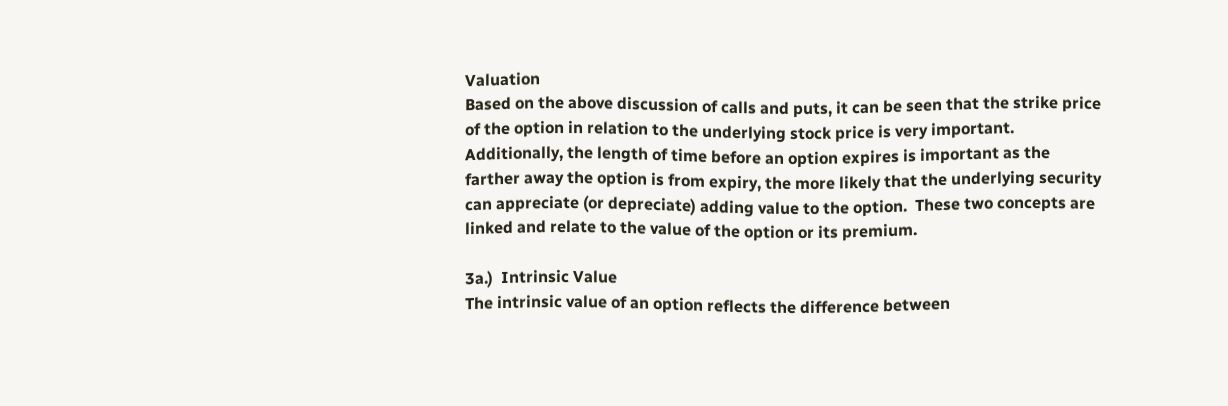Valuation
Based on the above discussion of calls and puts, it can be seen that the strike price of the option in relation to the underlying stock price is very important.  Additionally, the length of time before an option expires is important as the farther away the option is from expiry, the more likely that the underlying security can appreciate (or depreciate) adding value to the option.  These two concepts are linked and relate to the value of the option or its premium.

3a.)  Intrinsic Value
The intrinsic value of an option reflects the difference between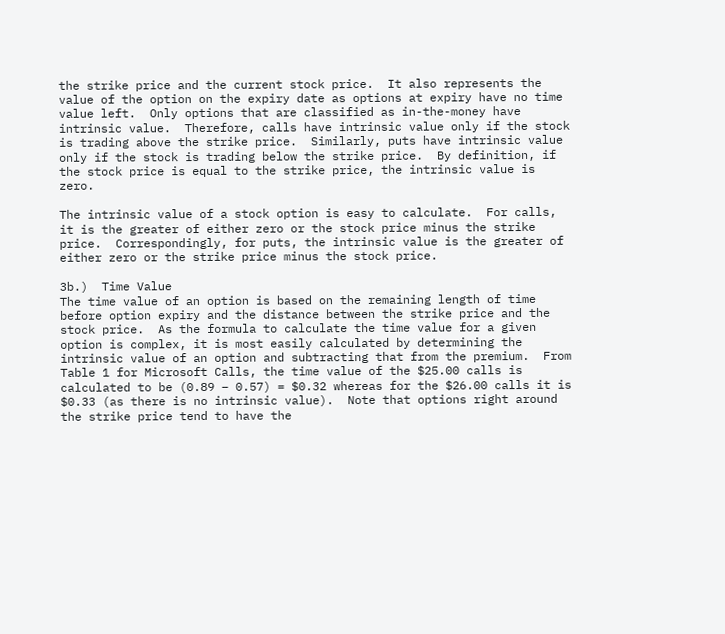the strike price and the current stock price.  It also represents the value of the option on the expiry date as options at expiry have no time value left.  Only options that are classified as in-the-money have intrinsic value.  Therefore, calls have intrinsic value only if the stock is trading above the strike price.  Similarly, puts have intrinsic value only if the stock is trading below the strike price.  By definition, if the stock price is equal to the strike price, the intrinsic value is zero.

The intrinsic value of a stock option is easy to calculate.  For calls, it is the greater of either zero or the stock price minus the strike price.  Correspondingly, for puts, the intrinsic value is the greater of either zero or the strike price minus the stock price.

3b.)  Time Value
The time value of an option is based on the remaining length of time before option expiry and the distance between the strike price and the stock price.  As the formula to calculate the time value for a given option is complex, it is most easily calculated by determining the intrinsic value of an option and subtracting that from the premium.  From Table 1 for Microsoft Calls, the time value of the $25.00 calls is calculated to be (0.89 – 0.57) = $0.32 whereas for the $26.00 calls it is $0.33 (as there is no intrinsic value).  Note that options right around the strike price tend to have the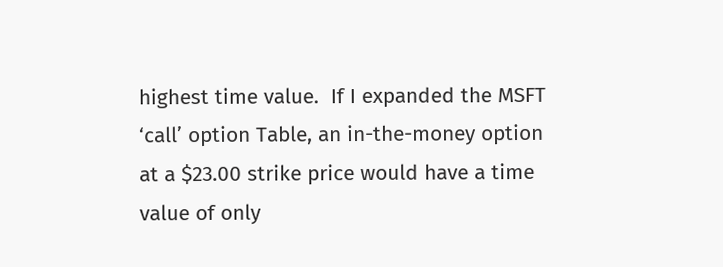highest time value.  If I expanded the MSFT ‘call’ option Table, an in-the-money option at a $23.00 strike price would have a time value of only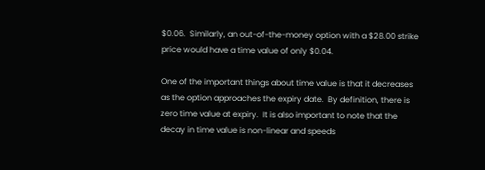$0.06.  Similarly, an out-of-the-money option with a $28.00 strike price would have a time value of only $0.04.

One of the important things about time value is that it decreases as the option approaches the expiry date.  By definition, there is zero time value at expiry.  It is also important to note that the decay in time value is non-linear and speeds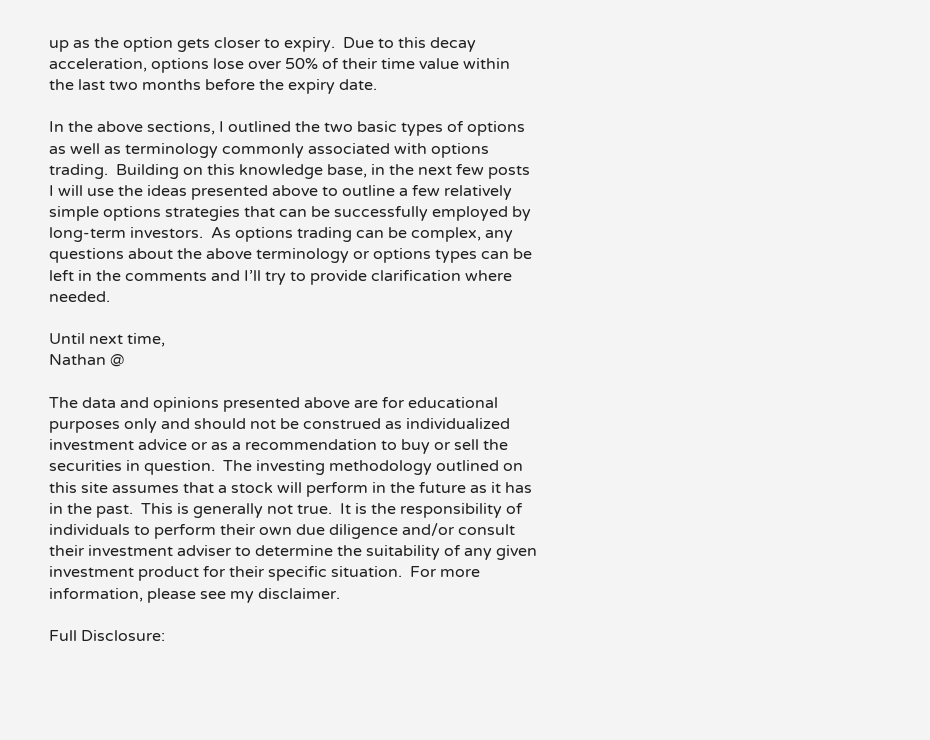up as the option gets closer to expiry.  Due to this decay acceleration, options lose over 50% of their time value within the last two months before the expiry date.

In the above sections, I outlined the two basic types of options as well as terminology commonly associated with options trading.  Building on this knowledge base, in the next few posts I will use the ideas presented above to outline a few relatively simple options strategies that can be successfully employed by long-term investors.  As options trading can be complex, any questions about the above terminology or options types can be left in the comments and I’ll try to provide clarification where needed.

Until next time,
Nathan @

The data and opinions presented above are for educational purposes only and should not be construed as individualized investment advice or as a recommendation to buy or sell the securities in question.  The investing methodology outlined on this site assumes that a stock will perform in the future as it has in the past.  This is generally not true.  It is the responsibility of individuals to perform their own due diligence and/or consult their investment adviser to determine the suitability of any given investment product for their specific situation.  For more information, please see my disclaimer.

Full Disclosure: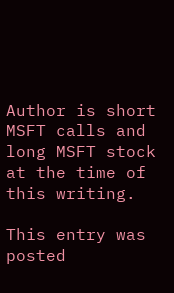Author is short MSFT calls and long MSFT stock at the time of this writing.

This entry was posted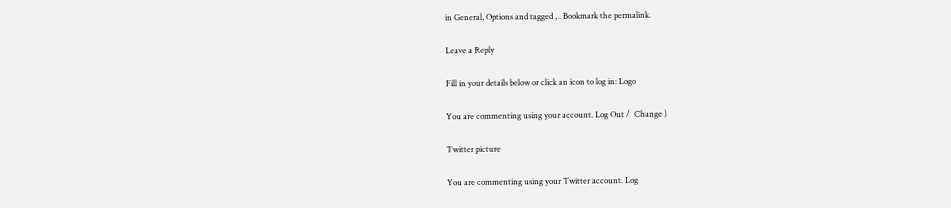in General, Options and tagged , . Bookmark the permalink.

Leave a Reply

Fill in your details below or click an icon to log in: Logo

You are commenting using your account. Log Out /  Change )

Twitter picture

You are commenting using your Twitter account. Log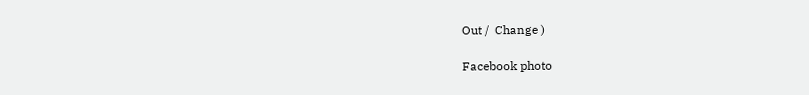Out /  Change )

Facebook photo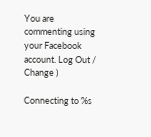You are commenting using your Facebook account. Log Out /  Change )

Connecting to %s